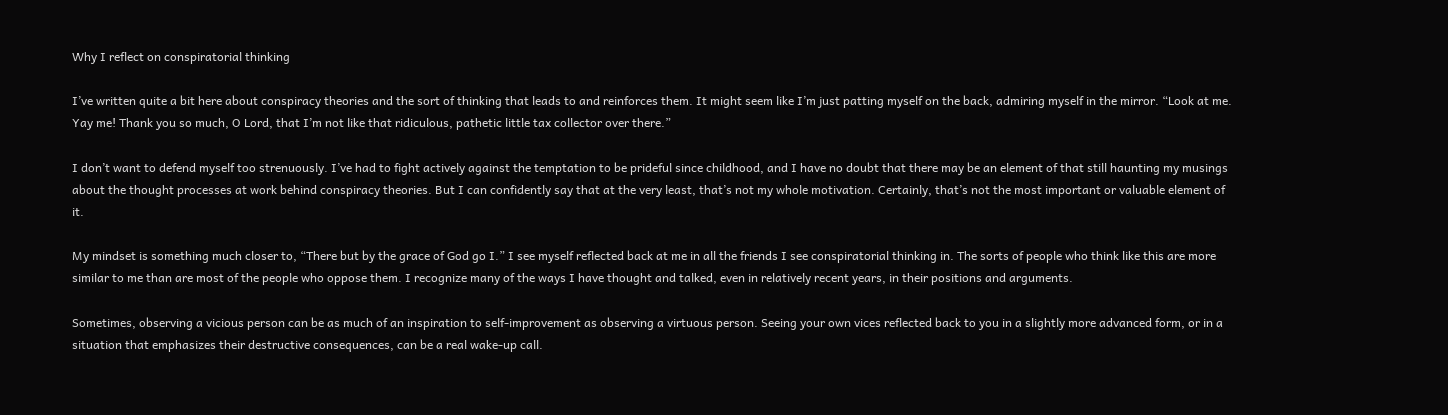Why I reflect on conspiratorial thinking

I’ve written quite a bit here about conspiracy theories and the sort of thinking that leads to and reinforces them. It might seem like I’m just patting myself on the back, admiring myself in the mirror. “Look at me. Yay me! Thank you so much, O Lord, that I’m not like that ridiculous, pathetic little tax collector over there.”

I don’t want to defend myself too strenuously. I’ve had to fight actively against the temptation to be prideful since childhood, and I have no doubt that there may be an element of that still haunting my musings about the thought processes at work behind conspiracy theories. But I can confidently say that at the very least, that’s not my whole motivation. Certainly, that’s not the most important or valuable element of it.

My mindset is something much closer to, “There but by the grace of God go I.” I see myself reflected back at me in all the friends I see conspiratorial thinking in. The sorts of people who think like this are more similar to me than are most of the people who oppose them. I recognize many of the ways I have thought and talked, even in relatively recent years, in their positions and arguments.

Sometimes, observing a vicious person can be as much of an inspiration to self-improvement as observing a virtuous person. Seeing your own vices reflected back to you in a slightly more advanced form, or in a situation that emphasizes their destructive consequences, can be a real wake-up call.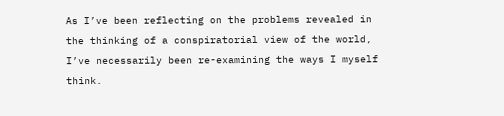As I’ve been reflecting on the problems revealed in the thinking of a conspiratorial view of the world, I’ve necessarily been re-examining the ways I myself think.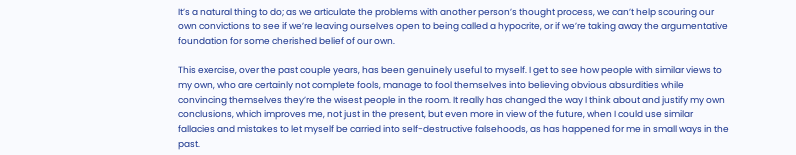It’s a natural thing to do; as we articulate the problems with another person’s thought process, we can’t help scouring our own convictions to see if we’re leaving ourselves open to being called a hypocrite, or if we’re taking away the argumentative foundation for some cherished belief of our own.

This exercise, over the past couple years, has been genuinely useful to myself. I get to see how people with similar views to my own, who are certainly not complete fools, manage to fool themselves into believing obvious absurdities while convincing themselves they’re the wisest people in the room. It really has changed the way I think about and justify my own conclusions, which improves me, not just in the present, but even more in view of the future, when I could use similar fallacies and mistakes to let myself be carried into self-destructive falsehoods, as has happened for me in small ways in the past.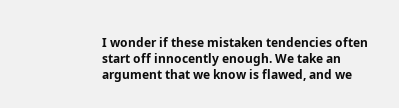I wonder if these mistaken tendencies often start off innocently enough. We take an argument that we know is flawed, and we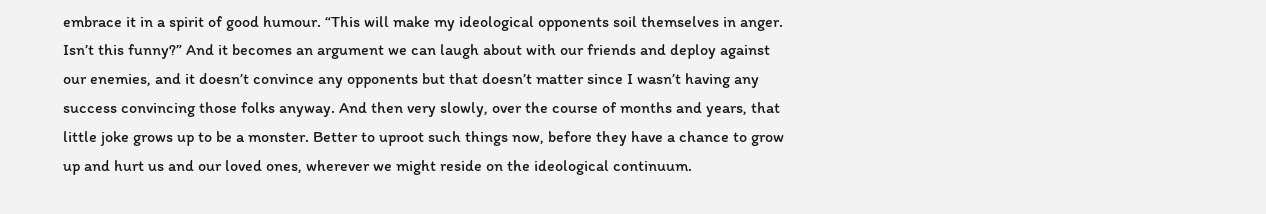embrace it in a spirit of good humour. “This will make my ideological opponents soil themselves in anger. Isn’t this funny?” And it becomes an argument we can laugh about with our friends and deploy against our enemies, and it doesn’t convince any opponents but that doesn’t matter since I wasn’t having any success convincing those folks anyway. And then very slowly, over the course of months and years, that little joke grows up to be a monster. Better to uproot such things now, before they have a chance to grow up and hurt us and our loved ones, wherever we might reside on the ideological continuum.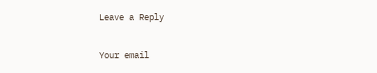Leave a Reply

Your email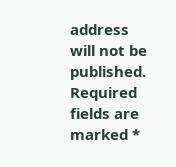address will not be published. Required fields are marked *